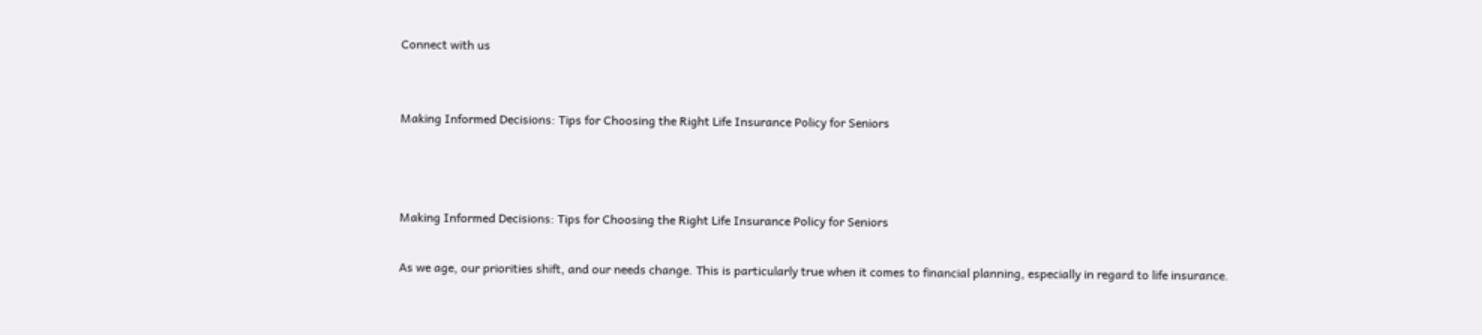Connect with us


Making Informed Decisions: Tips for Choosing the Right Life Insurance Policy for Seniors



Making Informed Decisions: Tips for Choosing the Right Life Insurance Policy for Seniors

As we age, our priorities shift, and our needs change. This is particularly true when it comes to financial planning, especially in regard to life insurance.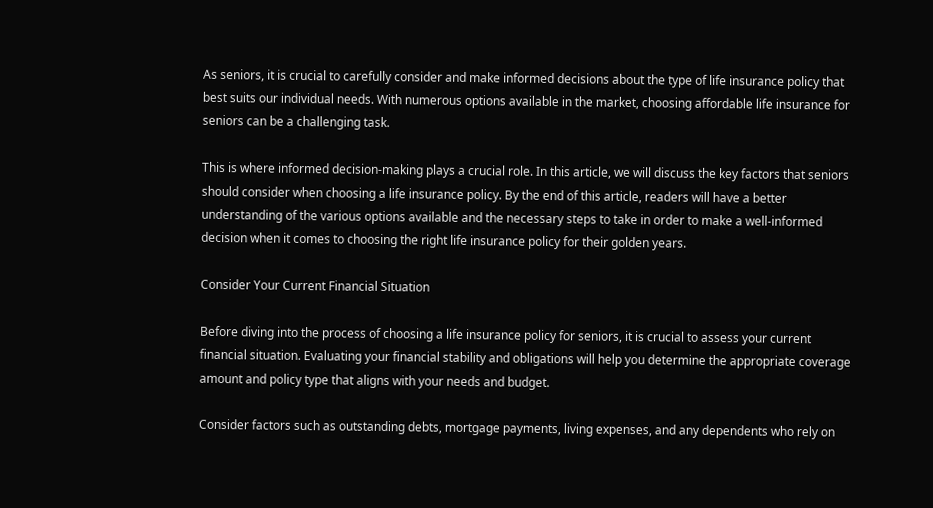As seniors, it is crucial to carefully consider and make informed decisions about the type of life insurance policy that best suits our individual needs. With numerous options available in the market, choosing affordable life insurance for seniors can be a challenging task.

This is where informed decision-making plays a crucial role. In this article, we will discuss the key factors that seniors should consider when choosing a life insurance policy. By the end of this article, readers will have a better understanding of the various options available and the necessary steps to take in order to make a well-informed decision when it comes to choosing the right life insurance policy for their golden years.

Consider Your Current Financial Situation

Before diving into the process of choosing a life insurance policy for seniors, it is crucial to assess your current financial situation. Evaluating your financial stability and obligations will help you determine the appropriate coverage amount and policy type that aligns with your needs and budget.

Consider factors such as outstanding debts, mortgage payments, living expenses, and any dependents who rely on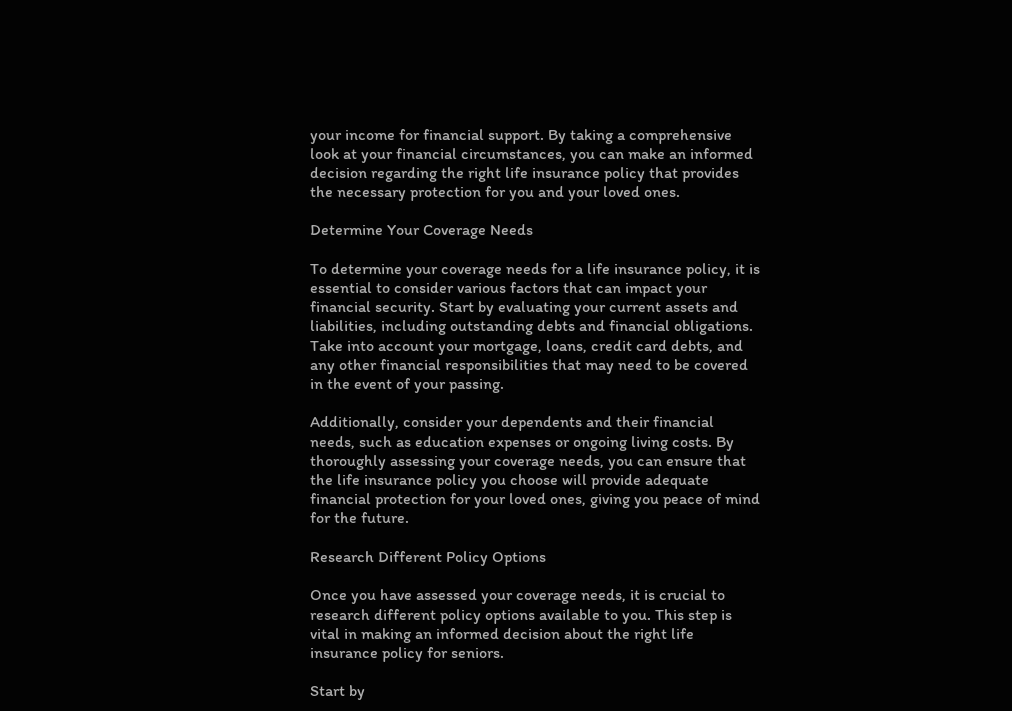your income for financial support. By taking a comprehensive look at your financial circumstances, you can make an informed decision regarding the right life insurance policy that provides the necessary protection for you and your loved ones.

Determine Your Coverage Needs

To determine your coverage needs for a life insurance policy, it is essential to consider various factors that can impact your financial security. Start by evaluating your current assets and liabilities, including outstanding debts and financial obligations. Take into account your mortgage, loans, credit card debts, and any other financial responsibilities that may need to be covered in the event of your passing.

Additionally, consider your dependents and their financial needs, such as education expenses or ongoing living costs. By thoroughly assessing your coverage needs, you can ensure that the life insurance policy you choose will provide adequate financial protection for your loved ones, giving you peace of mind for the future.

Research Different Policy Options

Once you have assessed your coverage needs, it is crucial to research different policy options available to you. This step is vital in making an informed decision about the right life insurance policy for seniors.

Start by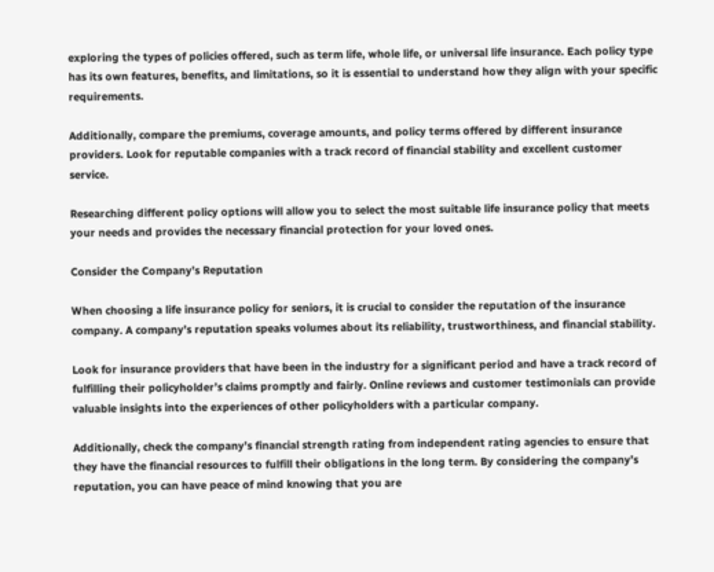exploring the types of policies offered, such as term life, whole life, or universal life insurance. Each policy type has its own features, benefits, and limitations, so it is essential to understand how they align with your specific requirements.

Additionally, compare the premiums, coverage amounts, and policy terms offered by different insurance providers. Look for reputable companies with a track record of financial stability and excellent customer service.

Researching different policy options will allow you to select the most suitable life insurance policy that meets your needs and provides the necessary financial protection for your loved ones.

Consider the Company’s Reputation

When choosing a life insurance policy for seniors, it is crucial to consider the reputation of the insurance company. A company’s reputation speaks volumes about its reliability, trustworthiness, and financial stability.

Look for insurance providers that have been in the industry for a significant period and have a track record of fulfilling their policyholder’s claims promptly and fairly. Online reviews and customer testimonials can provide valuable insights into the experiences of other policyholders with a particular company.

Additionally, check the company’s financial strength rating from independent rating agencies to ensure that they have the financial resources to fulfill their obligations in the long term. By considering the company’s reputation, you can have peace of mind knowing that you are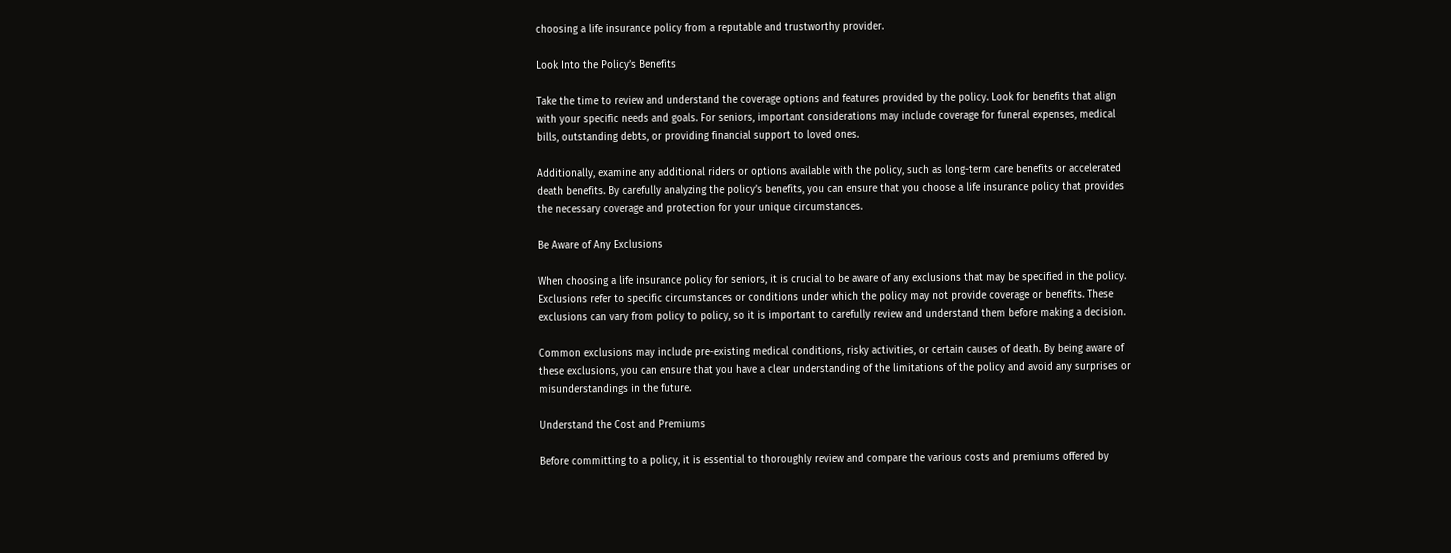choosing a life insurance policy from a reputable and trustworthy provider.

Look Into the Policy’s Benefits

Take the time to review and understand the coverage options and features provided by the policy. Look for benefits that align with your specific needs and goals. For seniors, important considerations may include coverage for funeral expenses, medical bills, outstanding debts, or providing financial support to loved ones.

Additionally, examine any additional riders or options available with the policy, such as long-term care benefits or accelerated death benefits. By carefully analyzing the policy’s benefits, you can ensure that you choose a life insurance policy that provides the necessary coverage and protection for your unique circumstances.

Be Aware of Any Exclusions

When choosing a life insurance policy for seniors, it is crucial to be aware of any exclusions that may be specified in the policy. Exclusions refer to specific circumstances or conditions under which the policy may not provide coverage or benefits. These exclusions can vary from policy to policy, so it is important to carefully review and understand them before making a decision.

Common exclusions may include pre-existing medical conditions, risky activities, or certain causes of death. By being aware of these exclusions, you can ensure that you have a clear understanding of the limitations of the policy and avoid any surprises or misunderstandings in the future.

Understand the Cost and Premiums

Before committing to a policy, it is essential to thoroughly review and compare the various costs and premiums offered by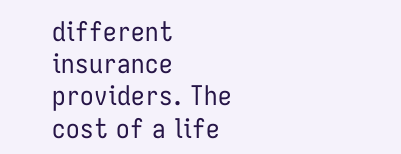different insurance providers. The cost of a life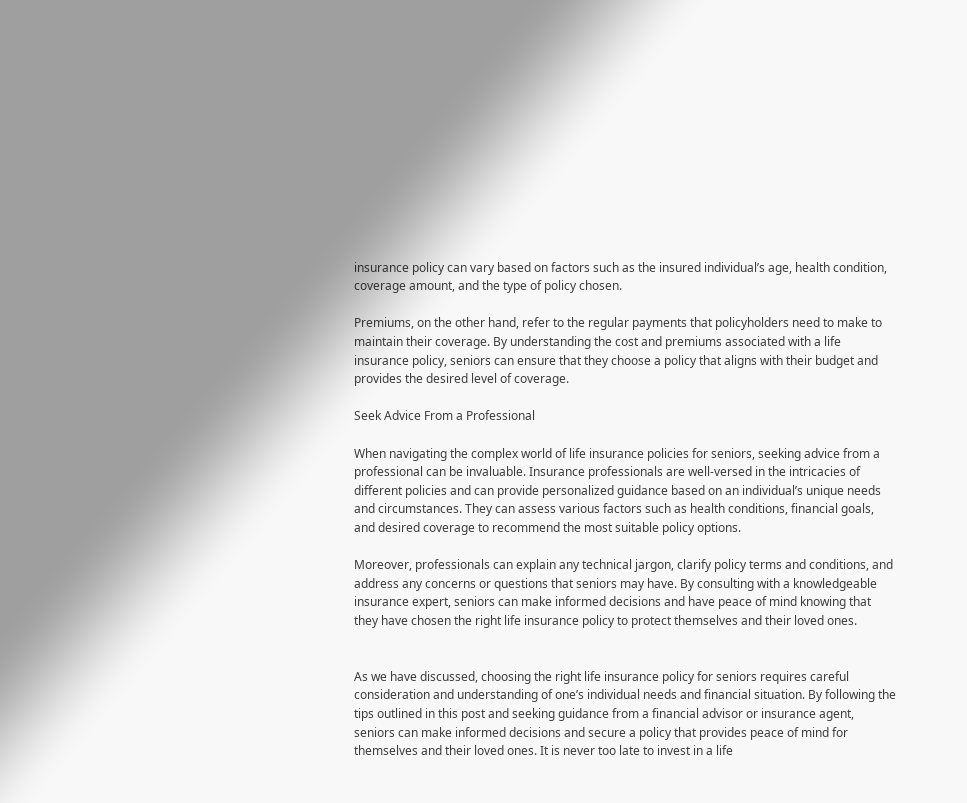insurance policy can vary based on factors such as the insured individual’s age, health condition, coverage amount, and the type of policy chosen.

Premiums, on the other hand, refer to the regular payments that policyholders need to make to maintain their coverage. By understanding the cost and premiums associated with a life insurance policy, seniors can ensure that they choose a policy that aligns with their budget and provides the desired level of coverage.

Seek Advice From a Professional

When navigating the complex world of life insurance policies for seniors, seeking advice from a professional can be invaluable. Insurance professionals are well-versed in the intricacies of different policies and can provide personalized guidance based on an individual’s unique needs and circumstances. They can assess various factors such as health conditions, financial goals, and desired coverage to recommend the most suitable policy options.

Moreover, professionals can explain any technical jargon, clarify policy terms and conditions, and address any concerns or questions that seniors may have. By consulting with a knowledgeable insurance expert, seniors can make informed decisions and have peace of mind knowing that they have chosen the right life insurance policy to protect themselves and their loved ones.


As we have discussed, choosing the right life insurance policy for seniors requires careful consideration and understanding of one’s individual needs and financial situation. By following the tips outlined in this post and seeking guidance from a financial advisor or insurance agent, seniors can make informed decisions and secure a policy that provides peace of mind for themselves and their loved ones. It is never too late to invest in a life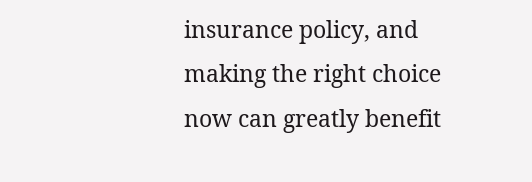insurance policy, and making the right choice now can greatly benefit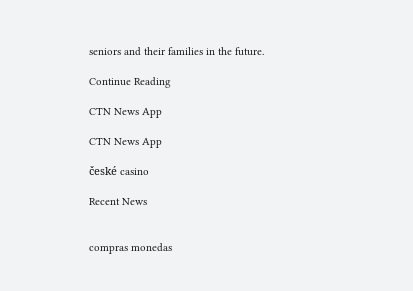seniors and their families in the future.

Continue Reading

CTN News App

CTN News App

české casino

Recent News


compras monedas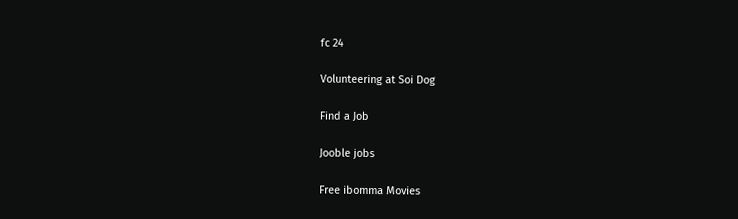fc 24

Volunteering at Soi Dog

Find a Job

Jooble jobs

Free ibomma Movies